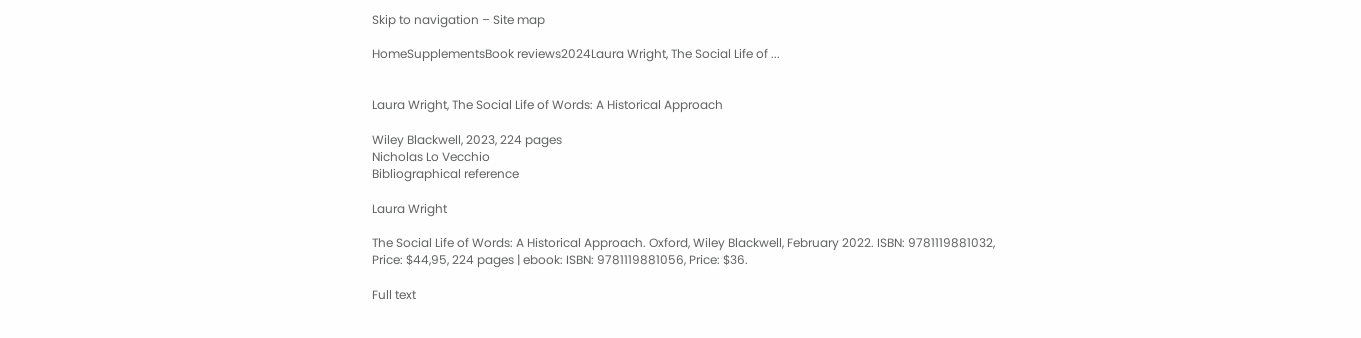Skip to navigation – Site map

HomeSupplementsBook reviews2024Laura Wright, The Social Life of ...


Laura Wright, The Social Life of Words: A Historical Approach

Wiley Blackwell, 2023, 224 pages
Nicholas Lo Vecchio
Bibliographical reference

Laura Wright

The Social Life of Words: A Historical Approach. Oxford, Wiley Blackwell, February 2022. ISBN: 9781119881032, Price: $44,95, 224 pages | ebook: ISBN: 9781119881056, Price: $36.

Full text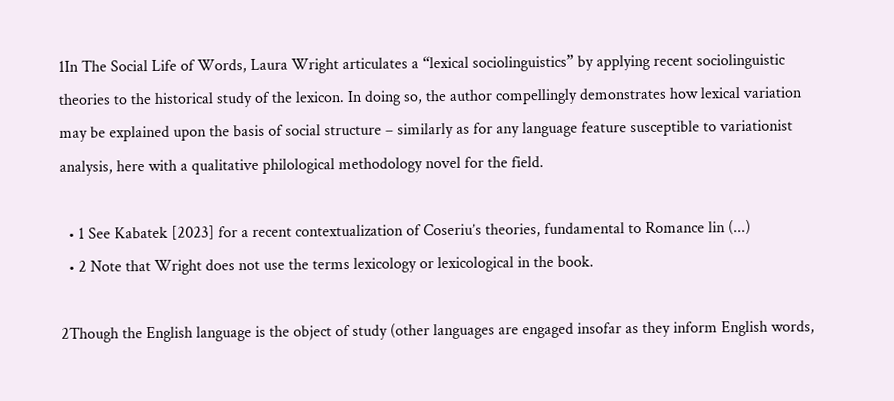1In The Social Life of Words, Laura Wright articulates a “lexical sociolinguistics” by applying recent sociolinguistic theories to the historical study of the lexicon. In doing so, the author compellingly demonstrates how lexical variation may be explained upon the basis of social structure – similarly as for any language feature susceptible to variationist analysis, here with a qualitative philological methodology novel for the field.

  • 1 See Kabatek [2023] for a recent contextualization of Coseriu’s theories, fundamental to Romance lin (...)
  • 2 Note that Wright does not use the terms lexicology or lexicological in the book.

2Though the English language is the object of study (other languages are engaged insofar as they inform English words,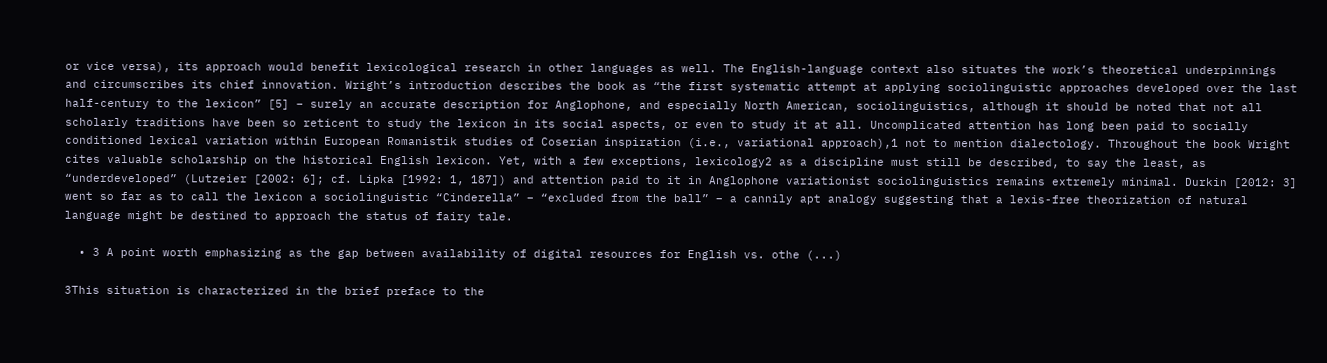or vice versa), its approach would benefit lexicological research in other languages as well. The English-language context also situates the work’s theoretical underpinnings and circumscribes its chief innovation. Wright’s introduction describes the book as “the first systematic attempt at applying sociolinguistic approaches developed over the last half-century to the lexicon” [5] – surely an accurate description for Anglophone, and especially North American, sociolinguistics, although it should be noted that not all scholarly traditions have been so reticent to study the lexicon in its social aspects, or even to study it at all. Uncomplicated attention has long been paid to socially conditioned lexical variation within European Romanistik studies of Coserian inspiration (i.e., variational approach),1 not to mention dialectology. Throughout the book Wright cites valuable scholarship on the historical English lexicon. Yet, with a few exceptions, lexicology2 as a discipline must still be described, to say the least, as “underdeveloped” (Lutzeier [2002: 6]; cf. Lipka [1992: 1, 187]) and attention paid to it in Anglophone variationist sociolinguistics remains extremely minimal. Durkin [2012: 3] went so far as to call the lexicon a sociolinguistic “Cinderella” – “excluded from the ball” – a cannily apt analogy suggesting that a lexis-free theorization of natural language might be destined to approach the status of fairy tale.

  • 3 A point worth emphasizing as the gap between availability of digital resources for English vs. othe (...)

3This situation is characterized in the brief preface to the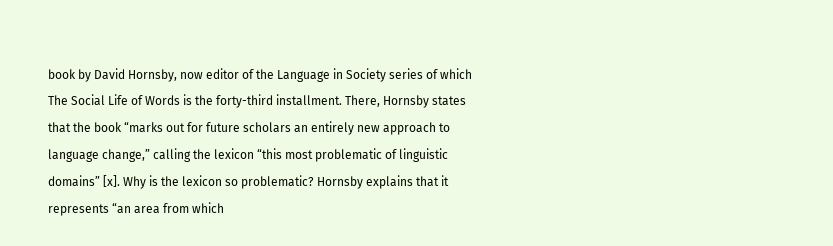book by David Hornsby, now editor of the Language in Society series of which The Social Life of Words is the forty-third installment. There, Hornsby states that the book “marks out for future scholars an entirely new approach to language change,” calling the lexicon “this most problematic of linguistic domains” [x]. Why is the lexicon so problematic? Hornsby explains that it represents “an area from which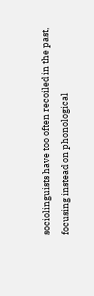sociolinguists have too often recoiled in the past, focusing instead on phonological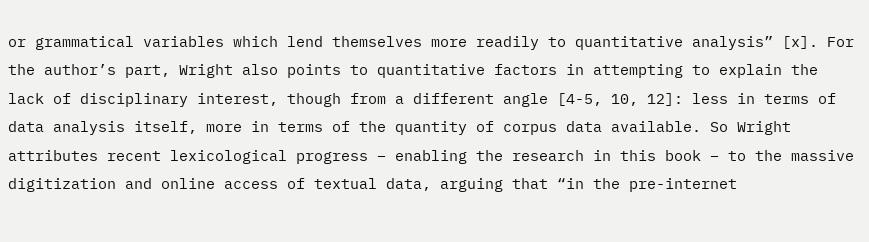or grammatical variables which lend themselves more readily to quantitative analysis” [x]. For the author’s part, Wright also points to quantitative factors in attempting to explain the lack of disciplinary interest, though from a different angle [4-5, 10, 12]: less in terms of data analysis itself, more in terms of the quantity of corpus data available. So Wright attributes recent lexicological progress – enabling the research in this book – to the massive digitization and online access of textual data, arguing that “in the pre-internet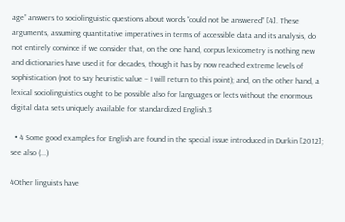age” answers to sociolinguistic questions about words “could not be answered” [4]. These arguments, assuming quantitative imperatives in terms of accessible data and its analysis, do not entirely convince if we consider that, on the one hand, corpus lexicometry is nothing new and dictionaries have used it for decades, though it has by now reached extreme levels of sophistication (not to say heuristic value – I will return to this point); and, on the other hand, a lexical sociolinguistics ought to be possible also for languages or lects without the enormous digital data sets uniquely available for standardized English.3

  • 4 Some good examples for English are found in the special issue introduced in Durkin [2012]; see also (...)

4Other linguists have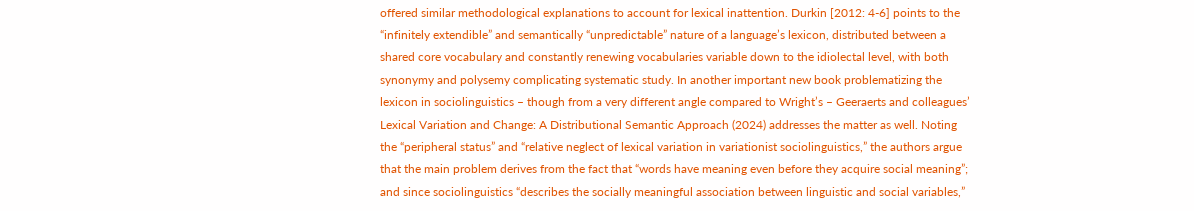offered similar methodological explanations to account for lexical inattention. Durkin [2012: 4-6] points to the “infinitely extendible” and semantically “unpredictable” nature of a language’s lexicon, distributed between a shared core vocabulary and constantly renewing vocabularies variable down to the idiolectal level, with both synonymy and polysemy complicating systematic study. In another important new book problematizing the lexicon in sociolinguistics – though from a very different angle compared to Wright’s – Geeraerts and colleagues’ Lexical Variation and Change: A Distributional Semantic Approach (2024) addresses the matter as well. Noting the “peripheral status” and “relative neglect of lexical variation in variationist sociolinguistics,” the authors argue that the main problem derives from the fact that “words have meaning even before they acquire social meaning”; and since sociolinguistics “describes the socially meaningful association between linguistic and social variables,”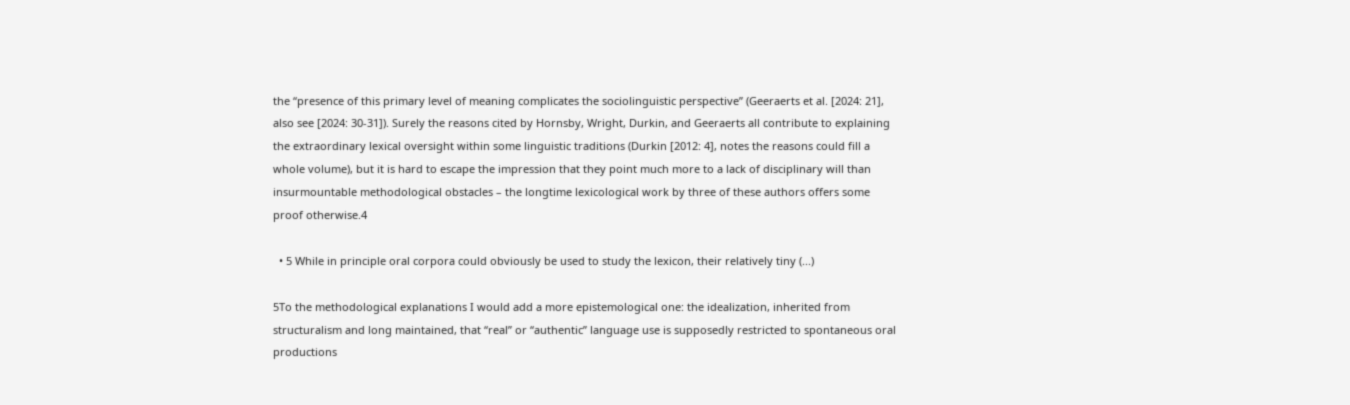the “presence of this primary level of meaning complicates the sociolinguistic perspective” (Geeraerts et al. [2024: 21], also see [2024: 30-31]). Surely the reasons cited by Hornsby, Wright, Durkin, and Geeraerts all contribute to explaining the extraordinary lexical oversight within some linguistic traditions (Durkin [2012: 4], notes the reasons could fill a whole volume), but it is hard to escape the impression that they point much more to a lack of disciplinary will than insurmountable methodological obstacles – the longtime lexicological work by three of these authors offers some proof otherwise.4

  • 5 While in principle oral corpora could obviously be used to study the lexicon, their relatively tiny (...)

5To the methodological explanations I would add a more epistemological one: the idealization, inherited from structuralism and long maintained, that “real” or “authentic” language use is supposedly restricted to spontaneous oral productions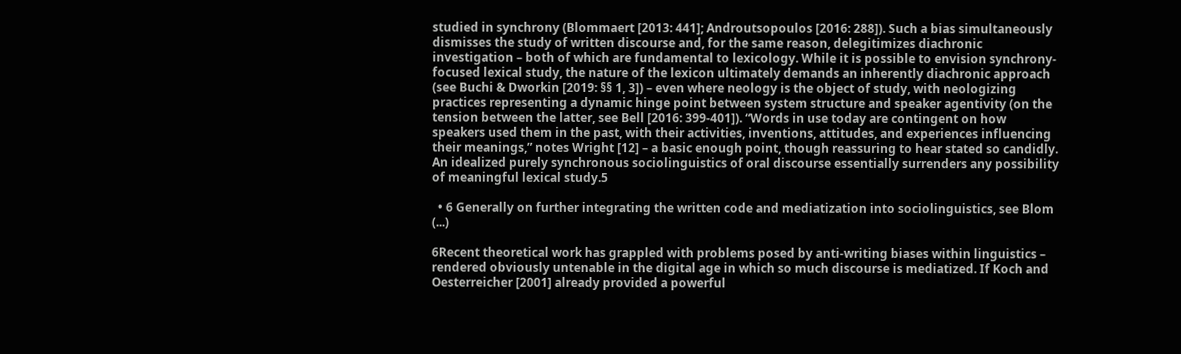studied in synchrony (Blommaert [2013: 441]; Androutsopoulos [2016: 288]). Such a bias simultaneously dismisses the study of written discourse and, for the same reason, delegitimizes diachronic investigation – both of which are fundamental to lexicology. While it is possible to envision synchrony-focused lexical study, the nature of the lexicon ultimately demands an inherently diachronic approach (see Buchi & Dworkin [2019: §§ 1, 3]) – even where neology is the object of study, with neologizing practices representing a dynamic hinge point between system structure and speaker agentivity (on the tension between the latter, see Bell [2016: 399-401]). “Words in use today are contingent on how speakers used them in the past, with their activities, inventions, attitudes, and experiences influencing their meanings,” notes Wright [12] – a basic enough point, though reassuring to hear stated so candidly. An idealized purely synchronous sociolinguistics of oral discourse essentially surrenders any possibility of meaningful lexical study.5

  • 6 Generally on further integrating the written code and mediatization into sociolinguistics, see Blom (...)

6Recent theoretical work has grappled with problems posed by anti-writing biases within linguistics – rendered obviously untenable in the digital age in which so much discourse is mediatized. If Koch and Oesterreicher [2001] already provided a powerful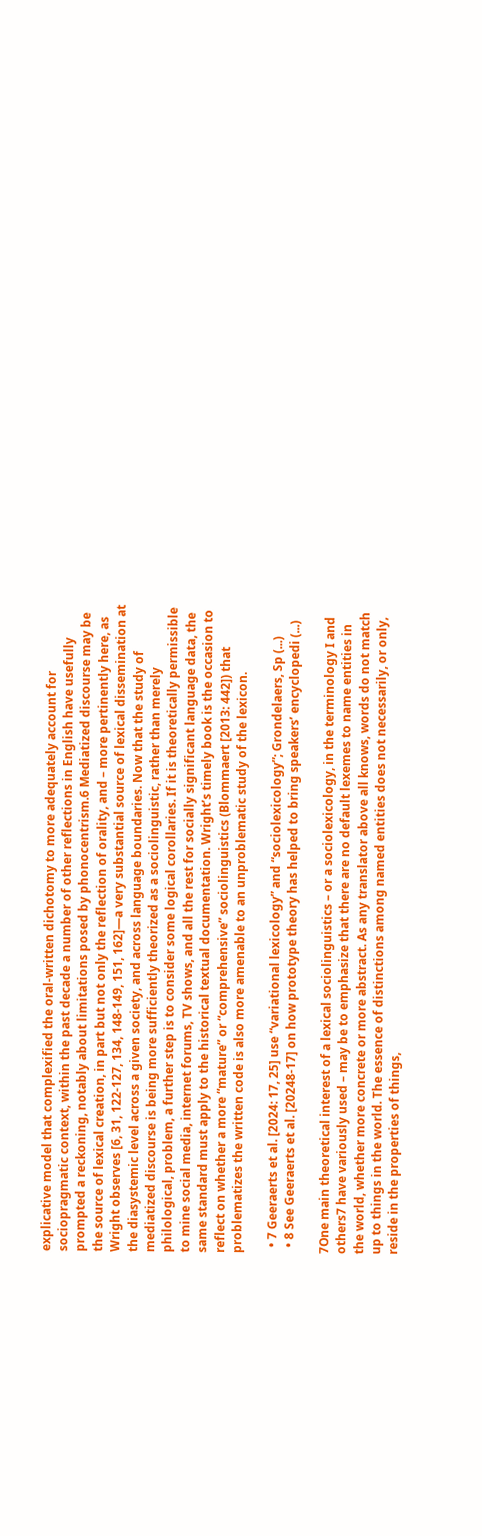explicative model that complexified the oral-written dichotomy to more adequately account for sociopragmatic context, within the past decade a number of other reflections in English have usefully prompted a reckoning, notably about limitations posed by phonocentrism.6 Mediatized discourse may be the source of lexical creation, in part but not only the reflection of orality, and – more pertinently here, as Wright observes [6, 31, 122-127, 134, 148-149, 151, 162]—a very substantial source of lexical dissemination at the diasystemic level across a given society, and across language boundaries. Now that the study of mediatized discourse is being more sufficiently theorized as a sociolinguistic, rather than merely philological, problem, a further step is to consider some logical corollaries. If it is theoretically permissible to mine social media, internet forums, TV shows, and all the rest for socially significant language data, the same standard must apply to the historical textual documentation. Wright’s timely book is the occasion to reflect on whether a more “mature” or “comprehensive” sociolinguistics (Blommaert [2013: 442]) that problematizes the written code is also more amenable to an unproblematic study of the lexicon.

  • 7 Geeraerts et al. [2024: 17, 25] use “variational lexicology” and “sociolexicology”; Grondelaers, Sp (...)
  • 8 See Geeraerts et al. [20248-17] on how prototype theory has helped to bring speakers’ encyclopedi (...)

7One main theoretical interest of a lexical sociolinguistics – or a sociolexicology, in the terminology I and others7 have variously used – may be to emphasize that there are no default lexemes to name entities in the world, whether more concrete or more abstract. As any translator above all knows, words do not match up to things in the world. The essence of distinctions among named entities does not necessarily, or only, reside in the properties of things,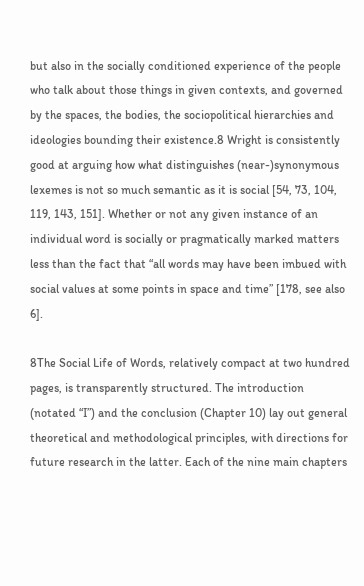but also in the socially conditioned experience of the people who talk about those things in given contexts, and governed by the spaces, the bodies, the sociopolitical hierarchies and ideologies bounding their existence.8 Wright is consistently good at arguing how what distinguishes (near-)synonymous lexemes is not so much semantic as it is social [54, 73, 104, 119, 143, 151]. Whether or not any given instance of an individual word is socially or pragmatically marked matters less than the fact that “all words may have been imbued with social values at some points in space and time” [178, see also 6].

8The Social Life of Words, relatively compact at two hundred pages, is transparently structured. The introduction (notated “I”) and the conclusion (Chapter 10) lay out general theoretical and methodological principles, with directions for future research in the latter. Each of the nine main chapters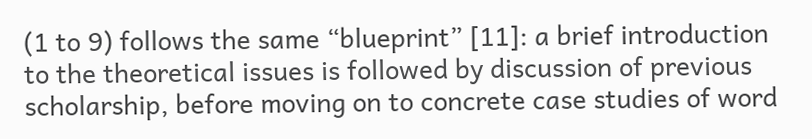(1 to 9) follows the same “blueprint” [11]: a brief introduction to the theoretical issues is followed by discussion of previous scholarship, before moving on to concrete case studies of word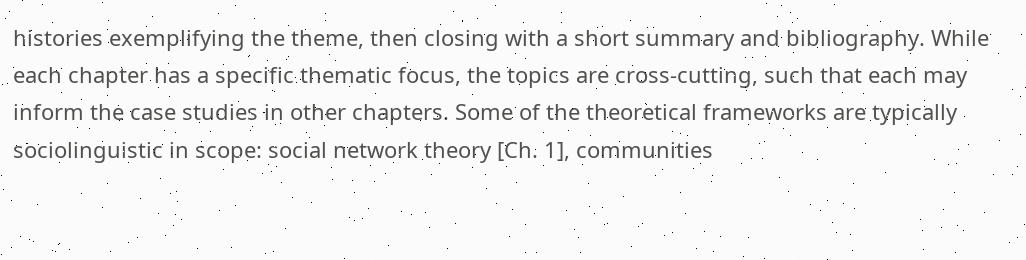histories exemplifying the theme, then closing with a short summary and bibliography. While each chapter has a specific thematic focus, the topics are cross-cutting, such that each may inform the case studies in other chapters. Some of the theoretical frameworks are typically sociolinguistic in scope: social network theory [Ch. 1], communities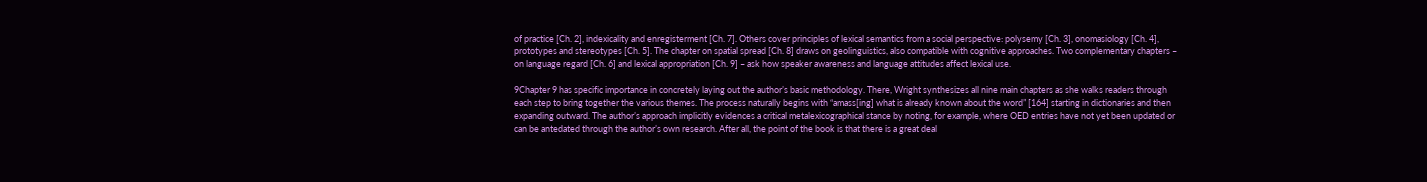of practice [Ch. 2], indexicality and enregisterment [Ch. 7]. Others cover principles of lexical semantics from a social perspective: polysemy [Ch. 3], onomasiology [Ch. 4], prototypes and stereotypes [Ch. 5]. The chapter on spatial spread [Ch. 8] draws on geolinguistics, also compatible with cognitive approaches. Two complementary chapters – on language regard [Ch. 6] and lexical appropriation [Ch. 9] – ask how speaker awareness and language attitudes affect lexical use.

9Chapter 9 has specific importance in concretely laying out the author’s basic methodology. There, Wright synthesizes all nine main chapters as she walks readers through each step to bring together the various themes. The process naturally begins with “amass[ing] what is already known about the word” [164] starting in dictionaries and then expanding outward. The author’s approach implicitly evidences a critical metalexicographical stance by noting, for example, where OED entries have not yet been updated or can be antedated through the author’s own research. After all, the point of the book is that there is a great deal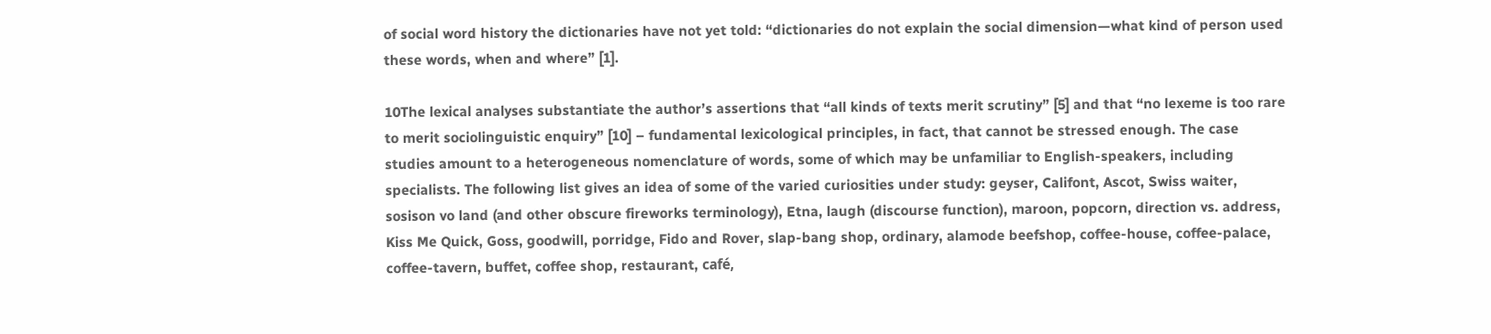of social word history the dictionaries have not yet told: “dictionaries do not explain the social dimension—what kind of person used these words, when and where” [1].

10The lexical analyses substantiate the author’s assertions that “all kinds of texts merit scrutiny” [5] and that “no lexeme is too rare to merit sociolinguistic enquiry” [10] – fundamental lexicological principles, in fact, that cannot be stressed enough. The case studies amount to a heterogeneous nomenclature of words, some of which may be unfamiliar to English-speakers, including specialists. The following list gives an idea of some of the varied curiosities under study: geyser, Califont, Ascot, Swiss waiter, sosison vo land (and other obscure fireworks terminology), Etna, laugh (discourse function), maroon, popcorn, direction vs. address, Kiss Me Quick, Goss, goodwill, porridge, Fido and Rover, slap-bang shop, ordinary, alamode beefshop, coffee-house, coffee-palace, coffee-tavern, buffet, coffee shop, restaurant, café,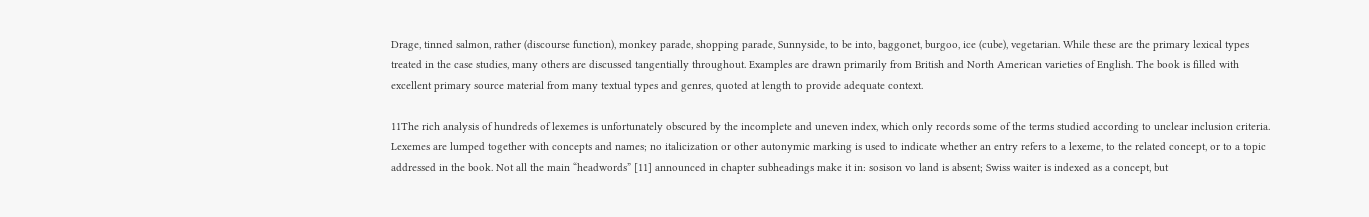Drage, tinned salmon, rather (discourse function), monkey parade, shopping parade, Sunnyside, to be into, baggonet, burgoo, ice (cube), vegetarian. While these are the primary lexical types treated in the case studies, many others are discussed tangentially throughout. Examples are drawn primarily from British and North American varieties of English. The book is filled with excellent primary source material from many textual types and genres, quoted at length to provide adequate context.

11The rich analysis of hundreds of lexemes is unfortunately obscured by the incomplete and uneven index, which only records some of the terms studied according to unclear inclusion criteria. Lexemes are lumped together with concepts and names; no italicization or other autonymic marking is used to indicate whether an entry refers to a lexeme, to the related concept, or to a topic addressed in the book. Not all the main “headwords” [11] announced in chapter subheadings make it in: sosison vo land is absent; Swiss waiter is indexed as a concept, but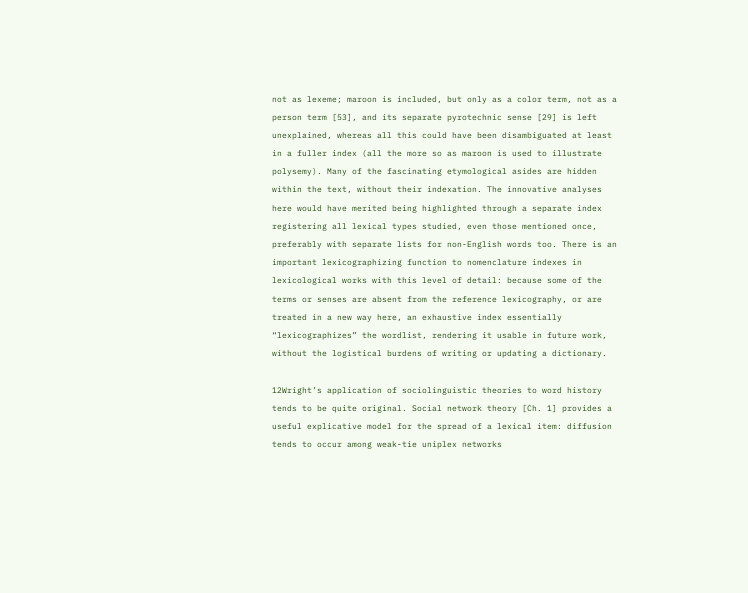not as lexeme; maroon is included, but only as a color term, not as a person term [53], and its separate pyrotechnic sense [29] is left unexplained, whereas all this could have been disambiguated at least in a fuller index (all the more so as maroon is used to illustrate polysemy). Many of the fascinating etymological asides are hidden within the text, without their indexation. The innovative analyses here would have merited being highlighted through a separate index registering all lexical types studied, even those mentioned once, preferably with separate lists for non-English words too. There is an important lexicographizing function to nomenclature indexes in lexicological works with this level of detail: because some of the terms or senses are absent from the reference lexicography, or are treated in a new way here, an exhaustive index essentially “lexicographizes” the wordlist, rendering it usable in future work, without the logistical burdens of writing or updating a dictionary.

12Wright’s application of sociolinguistic theories to word history tends to be quite original. Social network theory [Ch. 1] provides a useful explicative model for the spread of a lexical item: diffusion tends to occur among weak-tie uniplex networks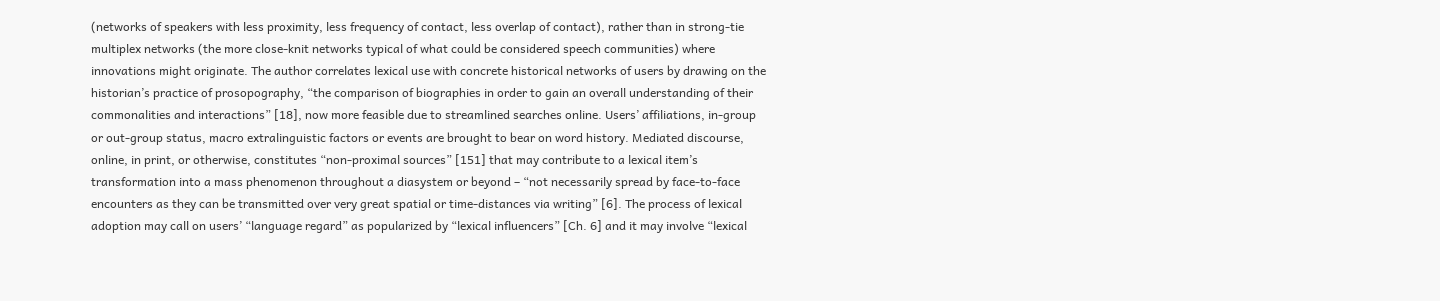(networks of speakers with less proximity, less frequency of contact, less overlap of contact), rather than in strong-tie multiplex networks (the more close-knit networks typical of what could be considered speech communities) where innovations might originate. The author correlates lexical use with concrete historical networks of users by drawing on the historian’s practice of prosopography, “the comparison of biographies in order to gain an overall understanding of their commonalities and interactions” [18], now more feasible due to streamlined searches online. Users’ affiliations, in-group or out-group status, macro extralinguistic factors or events are brought to bear on word history. Mediated discourse, online, in print, or otherwise, constitutes “non-proximal sources” [151] that may contribute to a lexical item’s transformation into a mass phenomenon throughout a diasystem or beyond – “not necessarily spread by face-to-face encounters as they can be transmitted over very great spatial or time-distances via writing” [6]. The process of lexical adoption may call on users’ “language regard” as popularized by “lexical influencers” [Ch. 6] and it may involve “lexical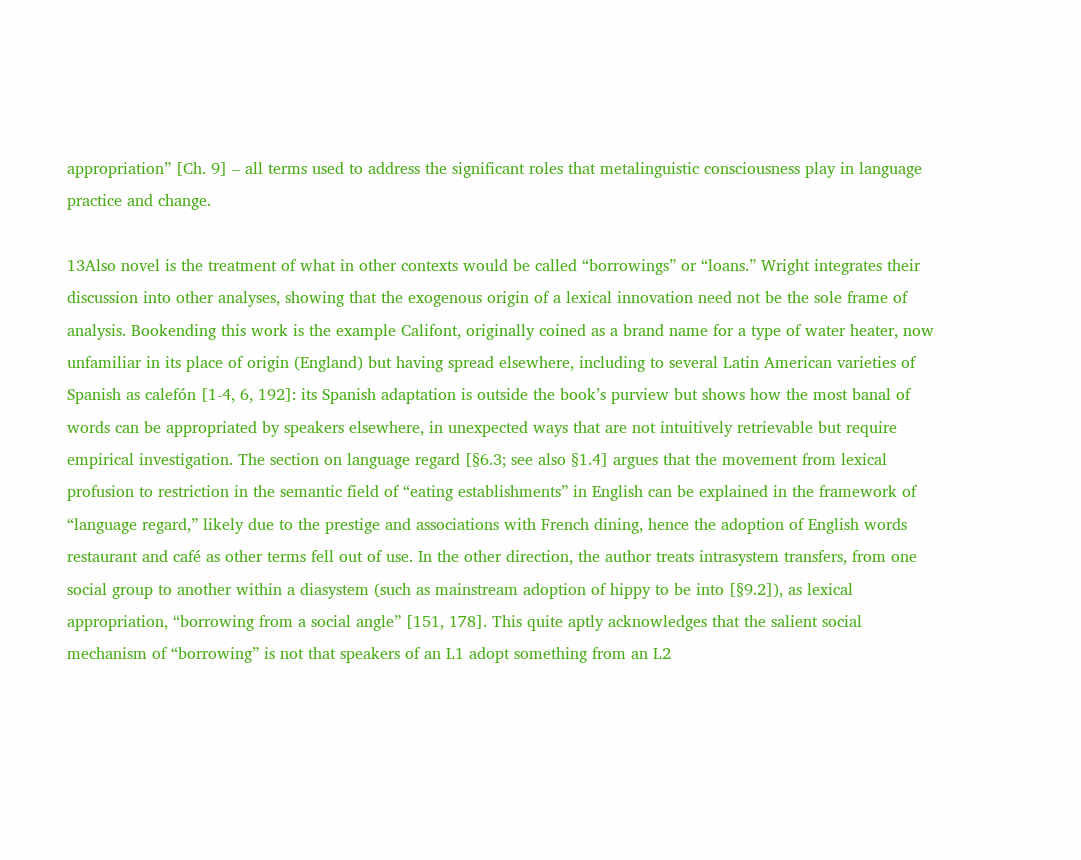appropriation” [Ch. 9] – all terms used to address the significant roles that metalinguistic consciousness play in language practice and change.

13Also novel is the treatment of what in other contexts would be called “borrowings” or “loans.” Wright integrates their discussion into other analyses, showing that the exogenous origin of a lexical innovation need not be the sole frame of analysis. Bookending this work is the example Califont, originally coined as a brand name for a type of water heater, now unfamiliar in its place of origin (England) but having spread elsewhere, including to several Latin American varieties of Spanish as calefón [1-4, 6, 192]: its Spanish adaptation is outside the book’s purview but shows how the most banal of words can be appropriated by speakers elsewhere, in unexpected ways that are not intuitively retrievable but require empirical investigation. The section on language regard [§6.3; see also §1.4] argues that the movement from lexical profusion to restriction in the semantic field of “eating establishments” in English can be explained in the framework of “language regard,” likely due to the prestige and associations with French dining, hence the adoption of English words restaurant and café as other terms fell out of use. In the other direction, the author treats intrasystem transfers, from one social group to another within a diasystem (such as mainstream adoption of hippy to be into [§9.2]), as lexical appropriation, “borrowing from a social angle” [151, 178]. This quite aptly acknowledges that the salient social mechanism of “borrowing” is not that speakers of an L1 adopt something from an L2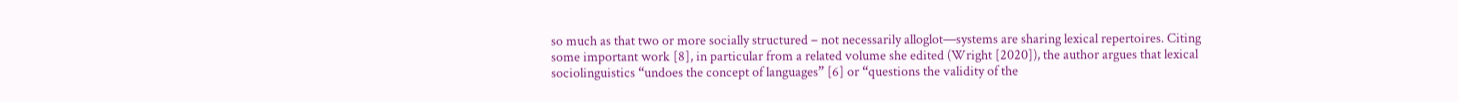so much as that two or more socially structured – not necessarily alloglot—systems are sharing lexical repertoires. Citing some important work [8], in particular from a related volume she edited (Wright [2020]), the author argues that lexical sociolinguistics “undoes the concept of languages” [6] or “questions the validity of the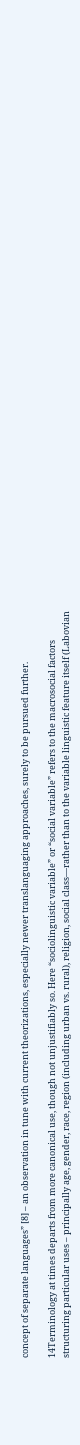concept of separate languages” [8] – an observation in tune with current theorizations, especially newer translanguaging approaches, surely to be pursued further.

14Terminology at times departs from more canonical use, though not unjustifiably so. Here “sociolinguistic variable” or “social variable” refers to the macrosocial factors structuring particular uses – principally age, gender, race, region (including urban vs. rural), religion, social class—rather than to the variable linguistic feature itself (Labovian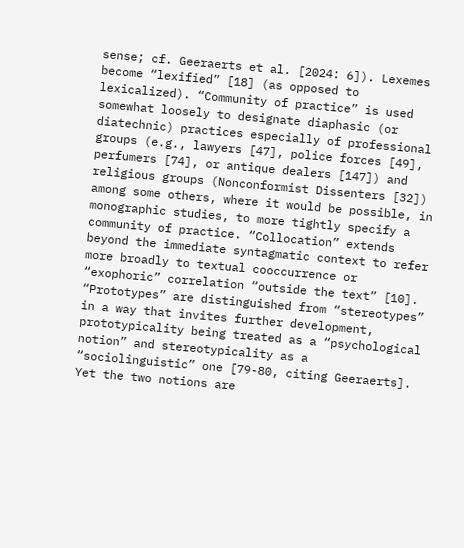sense; cf. Geeraerts et al. [2024: 6]). Lexemes become “lexified” [18] (as opposed to lexicalized). “Community of practice” is used somewhat loosely to designate diaphasic (or diatechnic) practices especially of professional groups (e.g., lawyers [47], police forces [49], perfumers [74], or antique dealers [147]) and religious groups (Nonconformist Dissenters [32]) among some others, where it would be possible, in monographic studies, to more tightly specify a community of practice. “Collocation” extends beyond the immediate syntagmatic context to refer more broadly to textual cooccurrence or “exophoric” correlation “outside the text” [10]. “Prototypes” are distinguished from “stereotypes” in a way that invites further development, prototypicality being treated as a “psychological notion” and stereotypicality as a “sociolinguistic” one [79-80, citing Geeraerts]. Yet the two notions are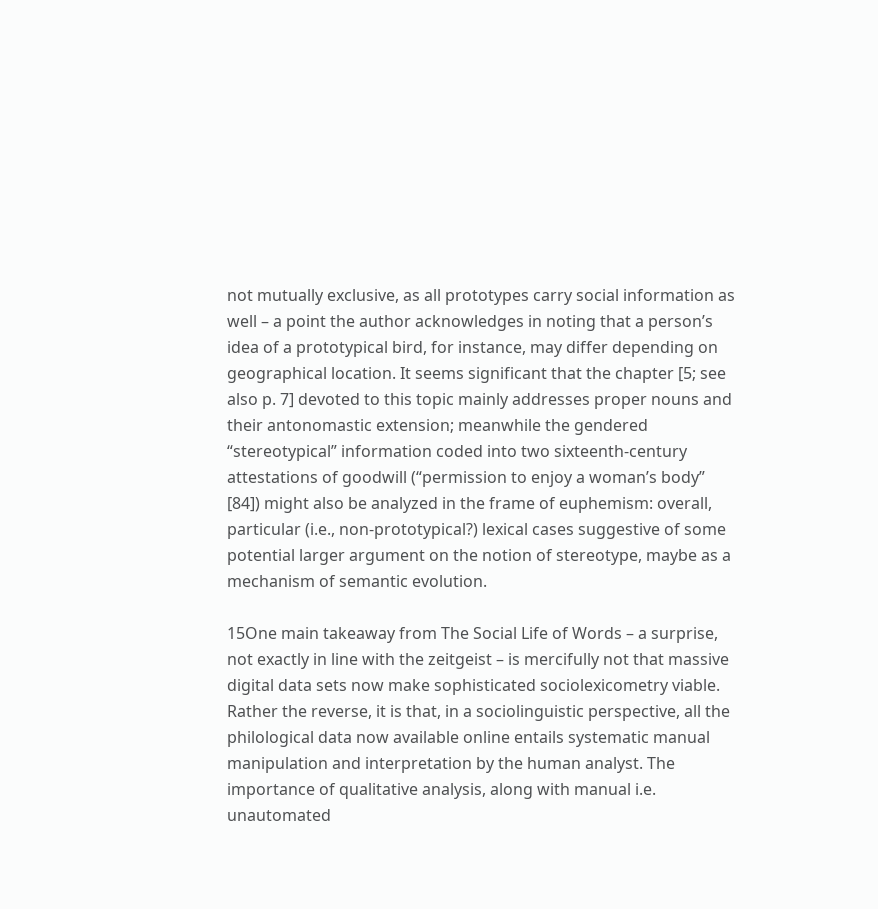not mutually exclusive, as all prototypes carry social information as well – a point the author acknowledges in noting that a person’s idea of a prototypical bird, for instance, may differ depending on geographical location. It seems significant that the chapter [5; see also p. 7] devoted to this topic mainly addresses proper nouns and their antonomastic extension; meanwhile the gendered “stereotypical” information coded into two sixteenth-century attestations of goodwill (“permission to enjoy a woman’s body” [84]) might also be analyzed in the frame of euphemism: overall, particular (i.e., non-prototypical?) lexical cases suggestive of some potential larger argument on the notion of stereotype, maybe as a mechanism of semantic evolution.

15One main takeaway from The Social Life of Words – a surprise, not exactly in line with the zeitgeist – is mercifully not that massive digital data sets now make sophisticated sociolexicometry viable. Rather the reverse, it is that, in a sociolinguistic perspective, all the philological data now available online entails systematic manual manipulation and interpretation by the human analyst. The importance of qualitative analysis, along with manual i.e. unautomated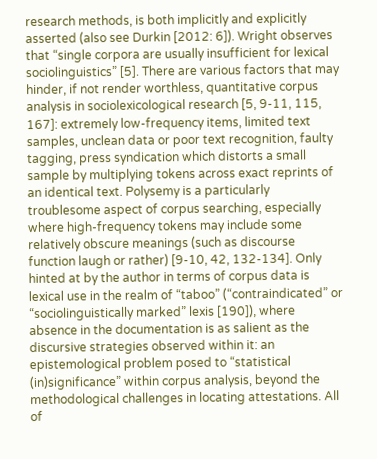research methods, is both implicitly and explicitly asserted (also see Durkin [2012: 6]). Wright observes that “single corpora are usually insufficient for lexical sociolinguistics” [5]. There are various factors that may hinder, if not render worthless, quantitative corpus analysis in sociolexicological research [5, 9-11, 115, 167]: extremely low-frequency items, limited text samples, unclean data or poor text recognition, faulty tagging, press syndication which distorts a small sample by multiplying tokens across exact reprints of an identical text. Polysemy is a particularly troublesome aspect of corpus searching, especially where high-frequency tokens may include some relatively obscure meanings (such as discourse function laugh or rather) [9-10, 42, 132-134]. Only hinted at by the author in terms of corpus data is lexical use in the realm of “taboo” (“contraindicated” or “sociolinguistically marked” lexis [190]), where absence in the documentation is as salient as the discursive strategies observed within it: an epistemological problem posed to “statistical (in)significance” within corpus analysis, beyond the methodological challenges in locating attestations. All of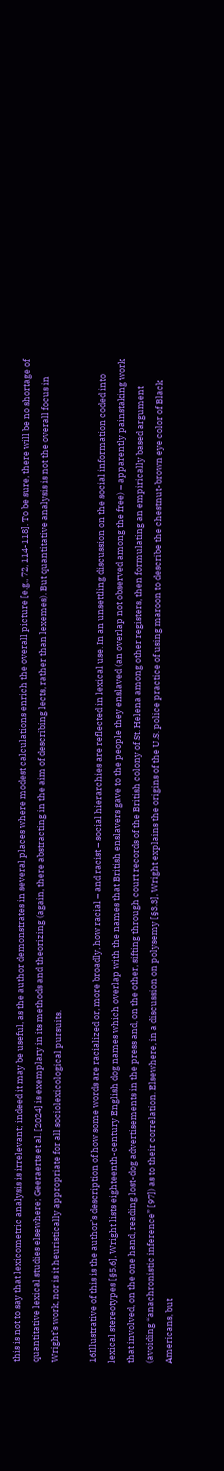this is not to say that lexicometric analysis is irrelevant; indeed it may be useful, as the author demonstrates in several places where modest calculations enrich the overall picture [e.g., 72, 114-118]. To be sure, there will be no shortage of quantitative lexical studies elsewhere; Geeraerts et al. [2024] is exemplary in its methods and theorizing (again, there abstracting in the aim of describing lects, rather than lexemes). But quantitative analysis is not the overall focus in Wright’s work, nor is it heuristically appropriate for all sociolexicological pursuits.

16Illustrative of this is the author’s description of how some words are racialized or, more broadly, how racial – and racist – social hierarchies are reflected in lexical use. In an unsettling discussion on the social information coded into lexical stereotypes [§5.6], Wright lists eighteenth-century English dog names which overlap with the names that British enslavers gave to the people they enslaved (an overlap not observed among the free) – apparently painstaking work that involved, on the one hand, reading lost-dog advertisements in the press and, on the other, sifting through court records of the British colony of St. Helena among other registers, then formulating an empirically based argument (avoiding “anachronistic inference” [97]) as to their correlation. Elsewhere, in a discussion on polysemy [§3.3], Wright explains the origins of the U.S. police practice of using maroon to describe the chestnut-brown eye color of Black Americans, but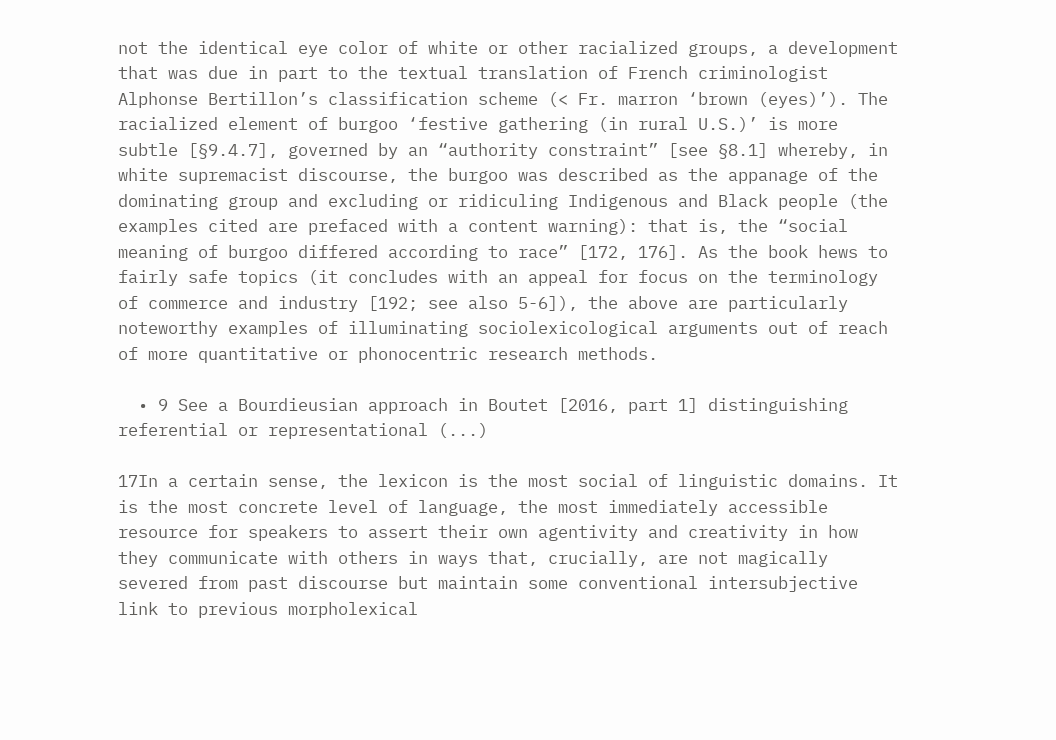not the identical eye color of white or other racialized groups, a development that was due in part to the textual translation of French criminologist Alphonse Bertillon’s classification scheme (< Fr. marron ‘brown (eyes)’). The racialized element of burgoo ‘festive gathering (in rural U.S.)’ is more subtle [§9.4.7], governed by an “authority constraint” [see §8.1] whereby, in white supremacist discourse, the burgoo was described as the appanage of the dominating group and excluding or ridiculing Indigenous and Black people (the examples cited are prefaced with a content warning): that is, the “social meaning of burgoo differed according to race” [172, 176]. As the book hews to fairly safe topics (it concludes with an appeal for focus on the terminology of commerce and industry [192; see also 5-6]), the above are particularly noteworthy examples of illuminating sociolexicological arguments out of reach of more quantitative or phonocentric research methods.

  • 9 See a Bourdieusian approach in Boutet [2016, part 1] distinguishing referential or representational (...)

17In a certain sense, the lexicon is the most social of linguistic domains. It is the most concrete level of language, the most immediately accessible resource for speakers to assert their own agentivity and creativity in how they communicate with others in ways that, crucially, are not magically severed from past discourse but maintain some conventional intersubjective link to previous morpholexical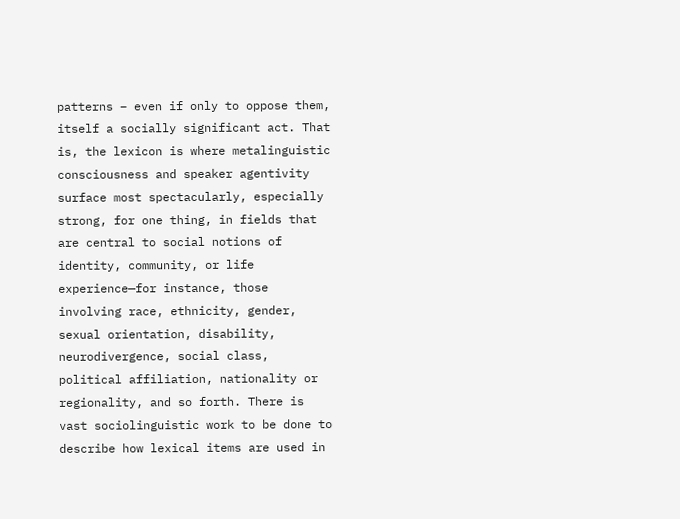patterns – even if only to oppose them, itself a socially significant act. That is, the lexicon is where metalinguistic consciousness and speaker agentivity surface most spectacularly, especially strong, for one thing, in fields that are central to social notions of identity, community, or life experience—for instance, those involving race, ethnicity, gender, sexual orientation, disability, neurodivergence, social class, political affiliation, nationality or regionality, and so forth. There is vast sociolinguistic work to be done to describe how lexical items are used in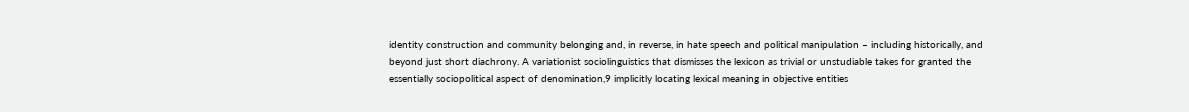identity construction and community belonging and, in reverse, in hate speech and political manipulation – including historically, and beyond just short diachrony. A variationist sociolinguistics that dismisses the lexicon as trivial or unstudiable takes for granted the essentially sociopolitical aspect of denomination,9 implicitly locating lexical meaning in objective entities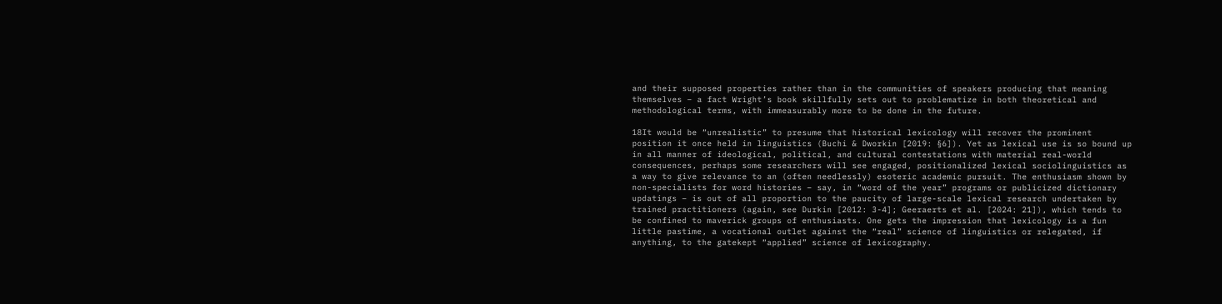and their supposed properties rather than in the communities of speakers producing that meaning themselves – a fact Wright’s book skillfully sets out to problematize in both theoretical and methodological terms, with immeasurably more to be done in the future.

18It would be “unrealistic” to presume that historical lexicology will recover the prominent position it once held in linguistics (Buchi & Dworkin [2019: §6]). Yet as lexical use is so bound up in all manner of ideological, political, and cultural contestations with material real-world consequences, perhaps some researchers will see engaged, positionalized lexical sociolinguistics as a way to give relevance to an (often needlessly) esoteric academic pursuit. The enthusiasm shown by non-specialists for word histories – say, in “word of the year” programs or publicized dictionary updatings – is out of all proportion to the paucity of large-scale lexical research undertaken by trained practitioners (again, see Durkin [2012: 3-4]; Geeraerts et al. [2024: 21]), which tends to be confined to maverick groups of enthusiasts. One gets the impression that lexicology is a fun little pastime, a vocational outlet against the “real” science of linguistics or relegated, if anything, to the gatekept “applied” science of lexicography.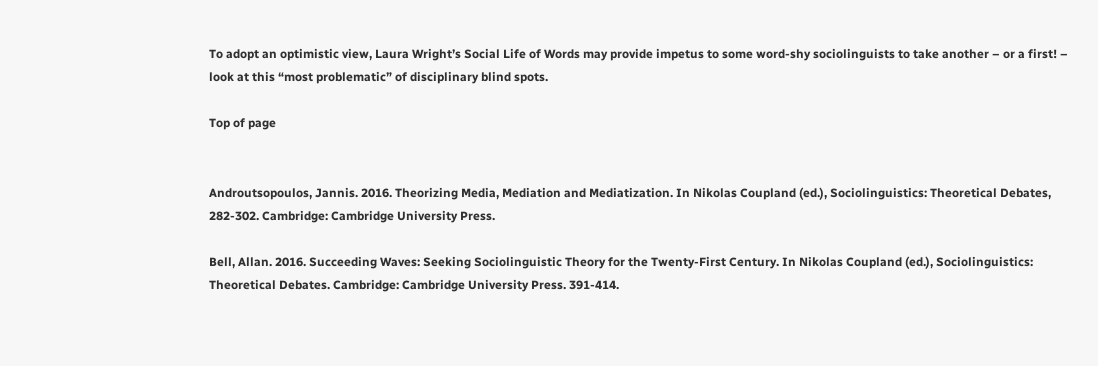To adopt an optimistic view, Laura Wright’s Social Life of Words may provide impetus to some word-shy sociolinguists to take another – or a first! – look at this “most problematic” of disciplinary blind spots.

Top of page


Androutsopoulos, Jannis. 2016. Theorizing Media, Mediation and Mediatization. In Nikolas Coupland (ed.), Sociolinguistics: Theoretical Debates, 282-302. Cambridge: Cambridge University Press.

Bell, Allan. 2016. Succeeding Waves: Seeking Sociolinguistic Theory for the Twenty-First Century. In Nikolas Coupland (ed.), Sociolinguistics: Theoretical Debates. Cambridge: Cambridge University Press. 391-414.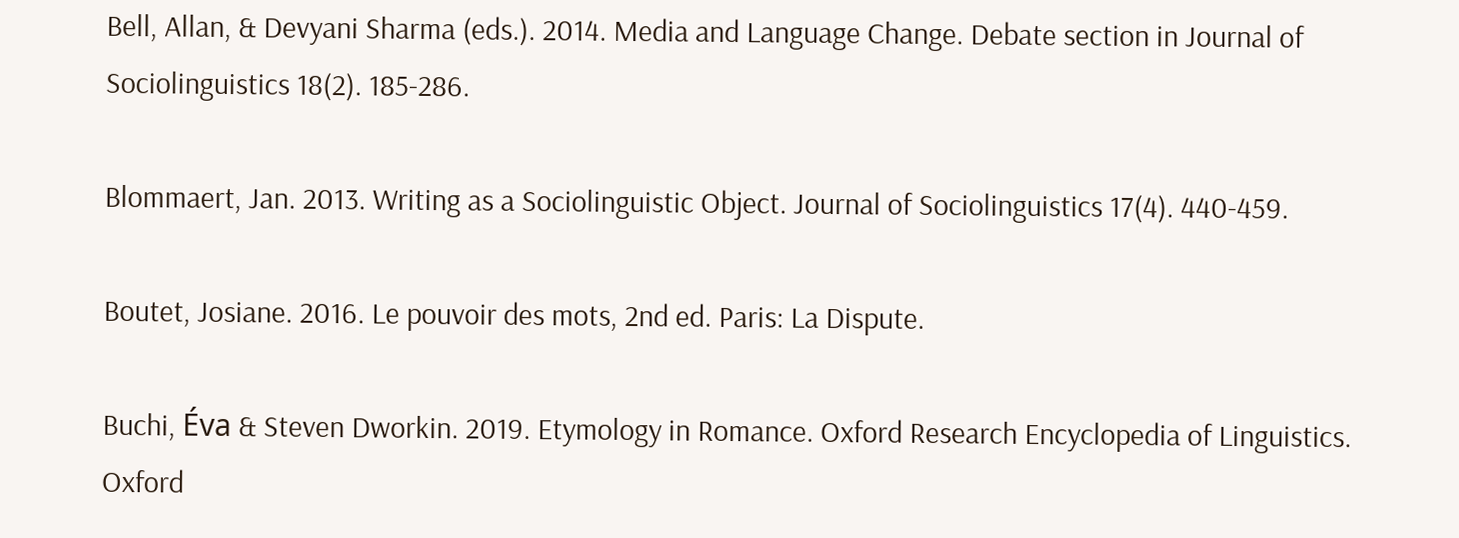Bell, Allan, & Devyani Sharma (eds.). 2014. Media and Language Change. Debate section in Journal of Sociolinguistics 18(2). 185-286.

Blommaert, Jan. 2013. Writing as a Sociolinguistic Object. Journal of Sociolinguistics 17(4). 440-459.

Boutet, Josiane. 2016. Le pouvoir des mots, 2nd ed. Paris: La Dispute.

Buchi, Éva & Steven Dworkin. 2019. Etymology in Romance. Oxford Research Encyclopedia of Linguistics. Oxford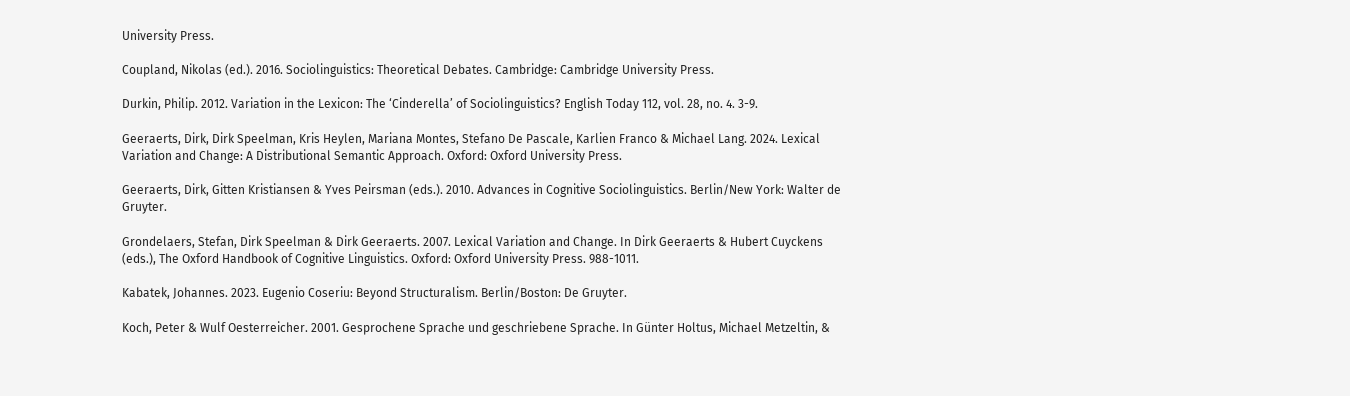University Press.

Coupland, Nikolas (ed.). 2016. Sociolinguistics: Theoretical Debates. Cambridge: Cambridge University Press.

Durkin, Philip. 2012. Variation in the Lexicon: The ‘Cinderella’ of Sociolinguistics? English Today 112, vol. 28, no. 4. 3-9.

Geeraerts, Dirk, Dirk Speelman, Kris Heylen, Mariana Montes, Stefano De Pascale, Karlien Franco & Michael Lang. 2024. Lexical Variation and Change: A Distributional Semantic Approach. Oxford: Oxford University Press.

Geeraerts, Dirk, Gitten Kristiansen & Yves Peirsman (eds.). 2010. Advances in Cognitive Sociolinguistics. Berlin/New York: Walter de Gruyter.

Grondelaers, Stefan, Dirk Speelman & Dirk Geeraerts. 2007. Lexical Variation and Change. In Dirk Geeraerts & Hubert Cuyckens (eds.), The Oxford Handbook of Cognitive Linguistics. Oxford: Oxford University Press. 988-1011.

Kabatek, Johannes. 2023. Eugenio Coseriu: Beyond Structuralism. Berlin/Boston: De Gruyter.

Koch, Peter & Wulf Oesterreicher. 2001. Gesprochene Sprache und geschriebene Sprache. In Günter Holtus, Michael Metzeltin, &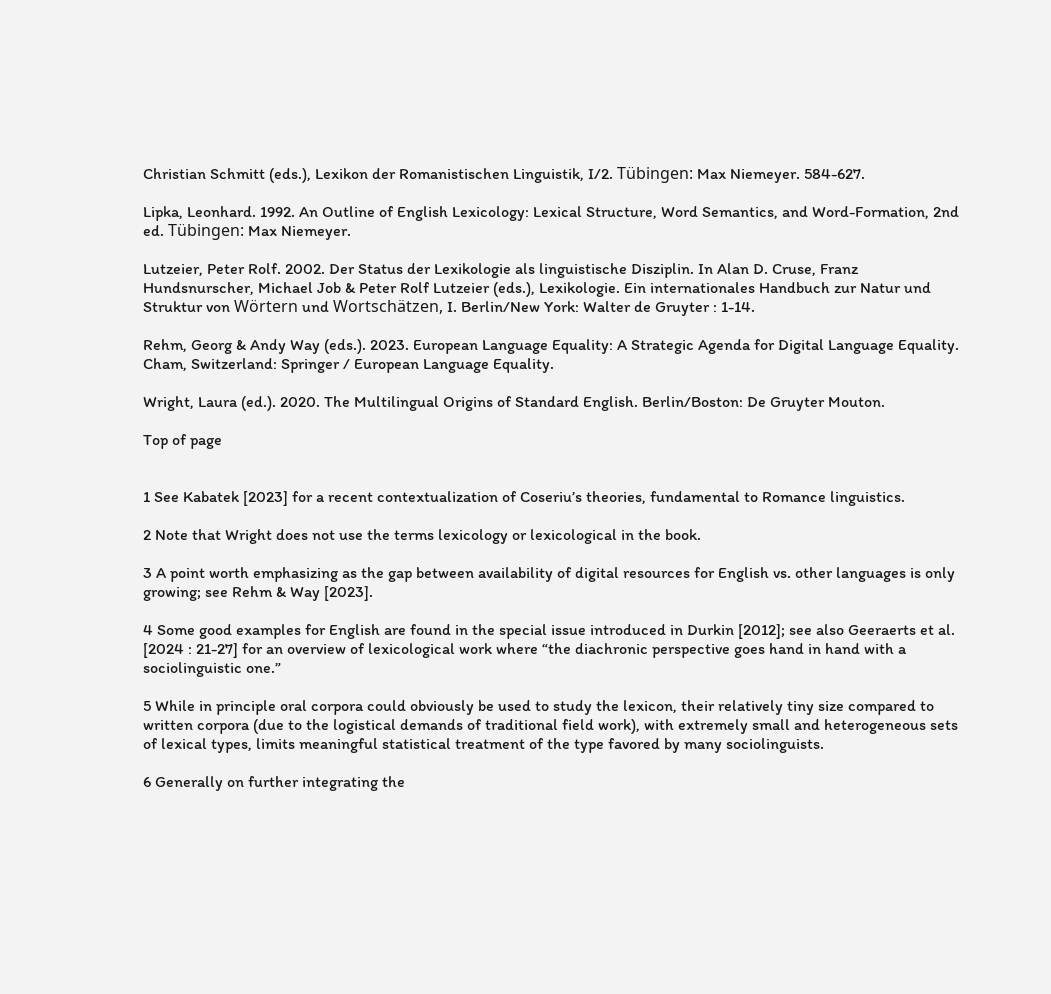Christian Schmitt (eds.), Lexikon der Romanistischen Linguistik, I/2. Tübingen: Max Niemeyer. 584-627.

Lipka, Leonhard. 1992. An Outline of English Lexicology: Lexical Structure, Word Semantics, and Word-Formation, 2nd ed. Tübingen: Max Niemeyer.

Lutzeier, Peter Rolf. 2002. Der Status der Lexikologie als linguistische Disziplin. In Alan D. Cruse, Franz Hundsnurscher, Michael Job & Peter Rolf Lutzeier (eds.), Lexikologie. Ein internationales Handbuch zur Natur und Struktur von Wörtern und Wortschätzen, I. Berlin/New York: Walter de Gruyter : 1-14.

Rehm, Georg & Andy Way (eds.). 2023. European Language Equality: A Strategic Agenda for Digital Language Equality. Cham, Switzerland: Springer / European Language Equality.

Wright, Laura (ed.). 2020. The Multilingual Origins of Standard English. Berlin/Boston: De Gruyter Mouton.

Top of page


1 See Kabatek [2023] for a recent contextualization of Coseriu’s theories, fundamental to Romance linguistics.

2 Note that Wright does not use the terms lexicology or lexicological in the book.

3 A point worth emphasizing as the gap between availability of digital resources for English vs. other languages is only growing; see Rehm & Way [2023].

4 Some good examples for English are found in the special issue introduced in Durkin [2012]; see also Geeraerts et al. [2024 : 21-27] for an overview of lexicological work where “the diachronic perspective goes hand in hand with a sociolinguistic one.”

5 While in principle oral corpora could obviously be used to study the lexicon, their relatively tiny size compared to written corpora (due to the logistical demands of traditional field work), with extremely small and heterogeneous sets of lexical types, limits meaningful statistical treatment of the type favored by many sociolinguists.

6 Generally on further integrating the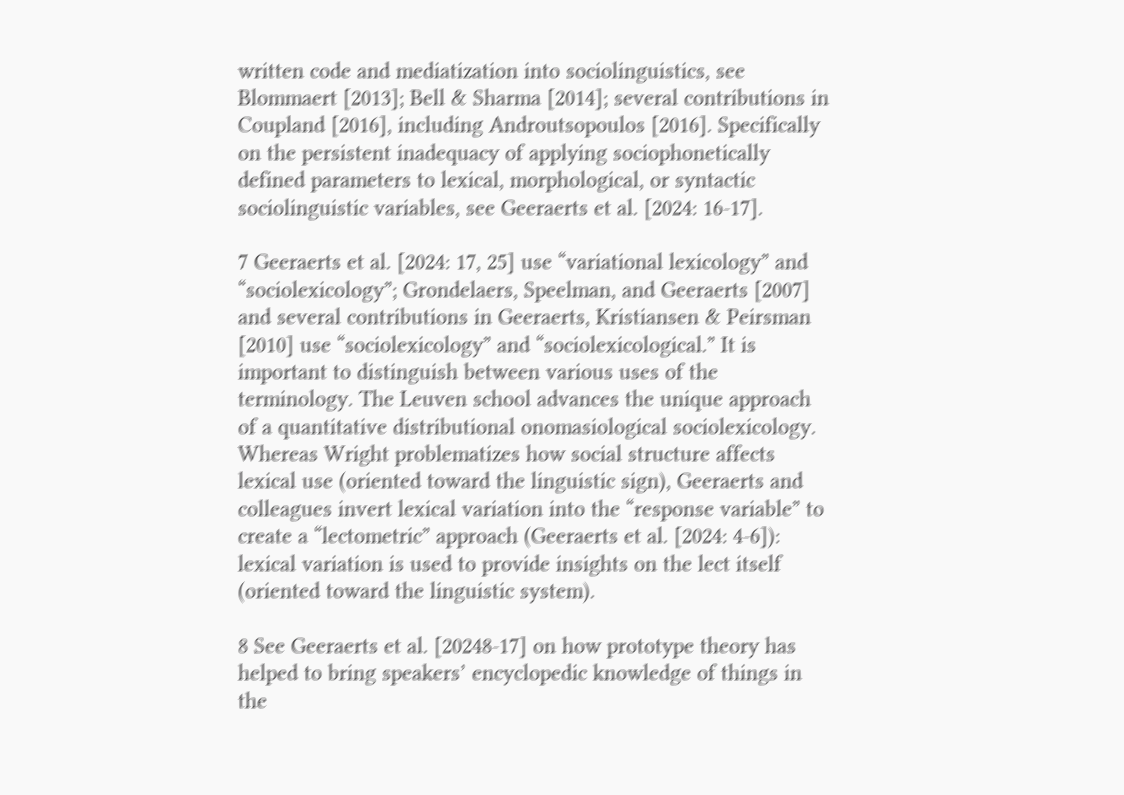written code and mediatization into sociolinguistics, see Blommaert [2013]; Bell & Sharma [2014]; several contributions in Coupland [2016], including Androutsopoulos [2016]. Specifically on the persistent inadequacy of applying sociophonetically defined parameters to lexical, morphological, or syntactic sociolinguistic variables, see Geeraerts et al. [2024: 16-17].

7 Geeraerts et al. [2024: 17, 25] use “variational lexicology” and “sociolexicology”; Grondelaers, Speelman, and Geeraerts [2007] and several contributions in Geeraerts, Kristiansen & Peirsman [2010] use “sociolexicology” and “sociolexicological.” It is important to distinguish between various uses of the terminology. The Leuven school advances the unique approach of a quantitative distributional onomasiological sociolexicology. Whereas Wright problematizes how social structure affects lexical use (oriented toward the linguistic sign), Geeraerts and colleagues invert lexical variation into the “response variable” to create a “lectometric” approach (Geeraerts et al. [2024: 4-6]): lexical variation is used to provide insights on the lect itself (oriented toward the linguistic system).

8 See Geeraerts et al. [20248-17] on how prototype theory has helped to bring speakers’ encyclopedic knowledge of things in the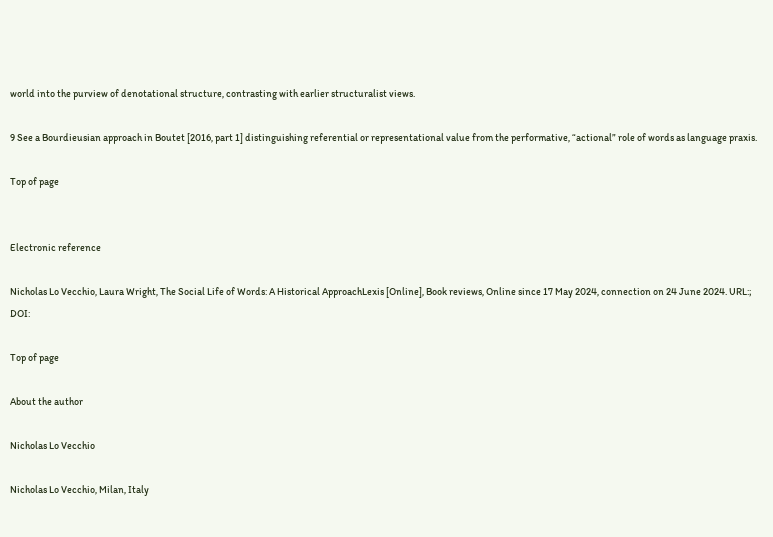world into the purview of denotational structure, contrasting with earlier structuralist views.

9 See a Bourdieusian approach in Boutet [2016, part 1] distinguishing referential or representational value from the performative, “actional” role of words as language praxis.

Top of page


Electronic reference

Nicholas Lo Vecchio, Laura Wright, The Social Life of Words: A Historical ApproachLexis [Online], Book reviews, Online since 17 May 2024, connection on 24 June 2024. URL:; DOI:

Top of page

About the author

Nicholas Lo Vecchio

Nicholas Lo Vecchio, Milan, Italy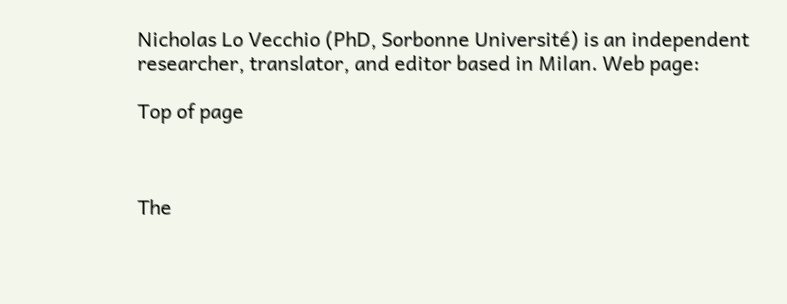Nicholas Lo Vecchio (PhD, Sorbonne Université) is an independent researcher, translator, and editor based in Milan. Web page:

Top of page



The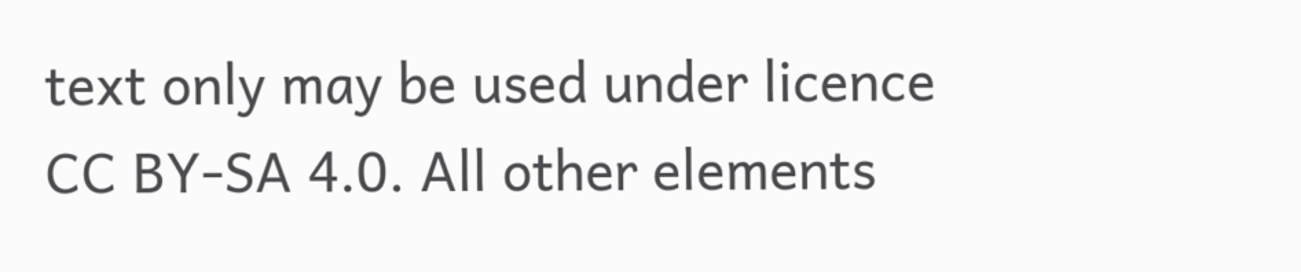text only may be used under licence CC BY-SA 4.0. All other elements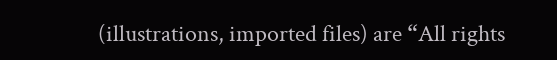(illustrations, imported files) are “All rights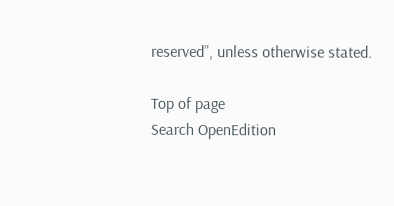reserved”, unless otherwise stated.

Top of page
Search OpenEdition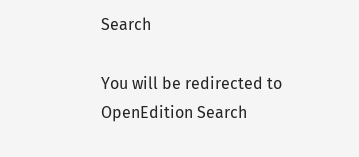Search

You will be redirected to OpenEdition Search